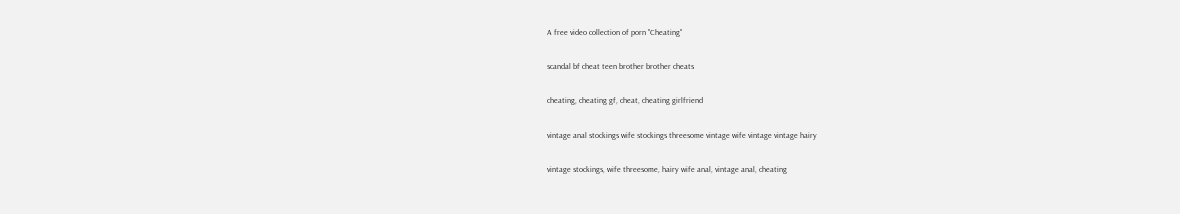A free video collection of porn "Cheating"

scandal bf cheat teen brother brother cheats

cheating, cheating gf, cheat, cheating girlfriend

vintage anal stockings wife stockings threesome vintage wife vintage vintage hairy

vintage stockings, wife threesome, hairy wife anal, vintage anal, cheating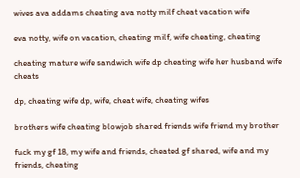wives ava addams cheating ava notty milf cheat vacation wife

eva notty, wife on vacation, cheating milf, wife cheating, cheating

cheating mature wife sandwich wife dp cheating wife her husband wife cheats

dp, cheating wife dp, wife, cheat wife, cheating wifes

brothers wife cheating blowjob shared friends wife friend my brother

fuck my gf 18, my wife and friends, cheated gf shared, wife and my friends, cheating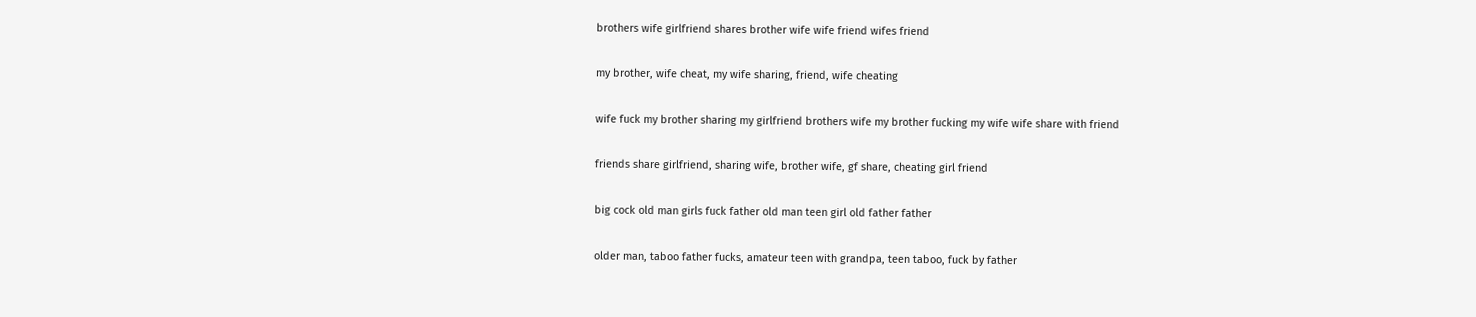brothers wife girlfriend shares brother wife wife friend wifes friend

my brother, wife cheat, my wife sharing, friend, wife cheating

wife fuck my brother sharing my girlfriend brothers wife my brother fucking my wife wife share with friend

friends share girlfriend, sharing wife, brother wife, gf share, cheating girl friend

big cock old man girls fuck father old man teen girl old father father

older man, taboo father fucks, amateur teen with grandpa, teen taboo, fuck by father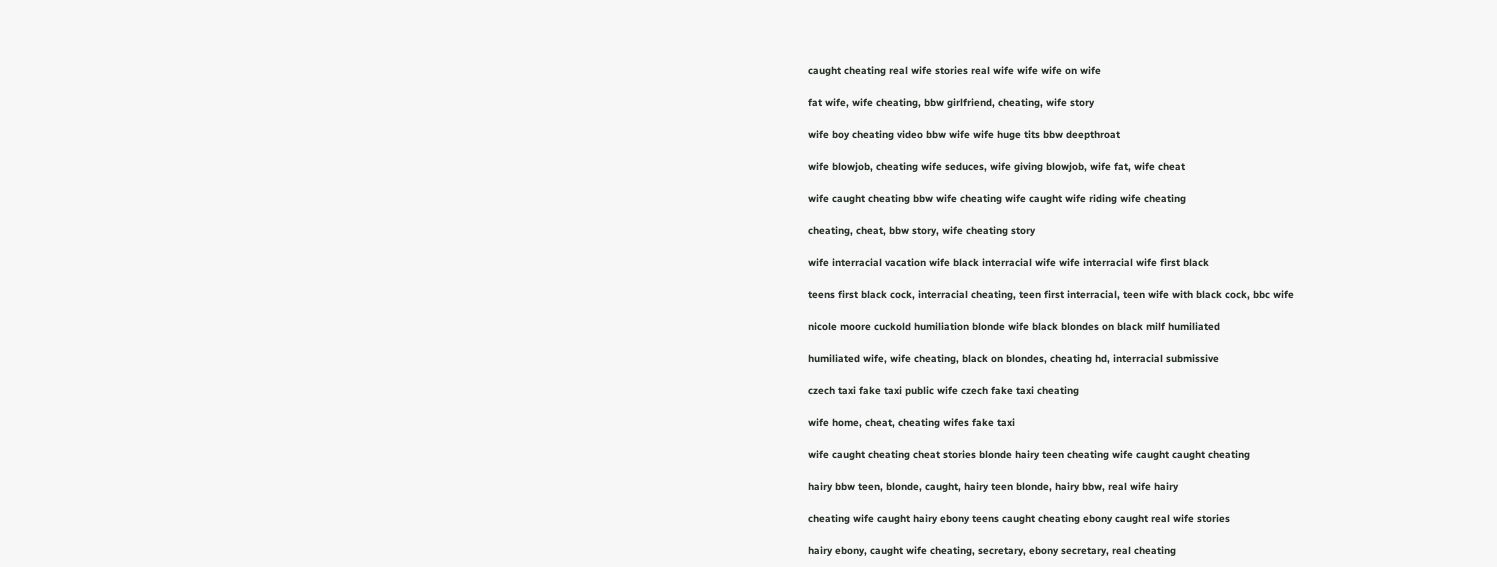caught cheating real wife stories real wife wife wife on wife

fat wife, wife cheating, bbw girlfriend, cheating, wife story

wife boy cheating video bbw wife wife huge tits bbw deepthroat

wife blowjob, cheating wife seduces, wife giving blowjob, wife fat, wife cheat

wife caught cheating bbw wife cheating wife caught wife riding wife cheating

cheating, cheat, bbw story, wife cheating story

wife interracial vacation wife black interracial wife wife interracial wife first black

teens first black cock, interracial cheating, teen first interracial, teen wife with black cock, bbc wife

nicole moore cuckold humiliation blonde wife black blondes on black milf humiliated

humiliated wife, wife cheating, black on blondes, cheating hd, interracial submissive

czech taxi fake taxi public wife czech fake taxi cheating

wife home, cheat, cheating wifes fake taxi

wife caught cheating cheat stories blonde hairy teen cheating wife caught caught cheating

hairy bbw teen, blonde, caught, hairy teen blonde, hairy bbw, real wife hairy

cheating wife caught hairy ebony teens caught cheating ebony caught real wife stories

hairy ebony, caught wife cheating, secretary, ebony secretary, real cheating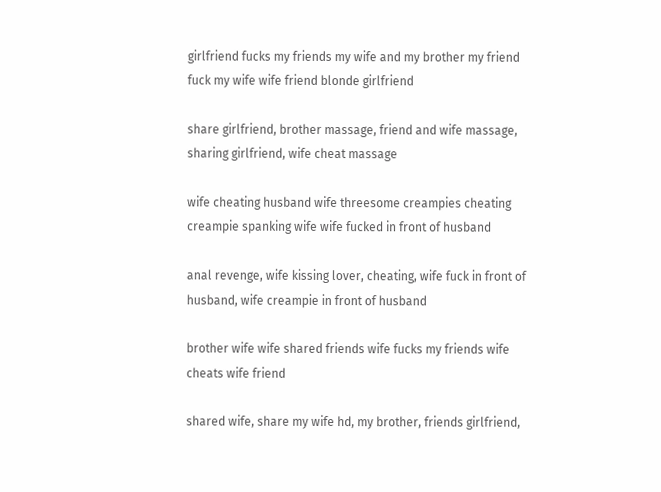girlfriend fucks my friends my wife and my brother my friend fuck my wife wife friend blonde girlfriend

share girlfriend, brother massage, friend and wife massage, sharing girlfriend, wife cheat massage

wife cheating husband wife threesome creampies cheating creampie spanking wife wife fucked in front of husband

anal revenge, wife kissing lover, cheating, wife fuck in front of husband, wife creampie in front of husband

brother wife wife shared friends wife fucks my friends wife cheats wife friend

shared wife, share my wife hd, my brother, friends girlfriend,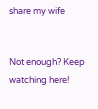share my wife


Not enough? Keep watching here!